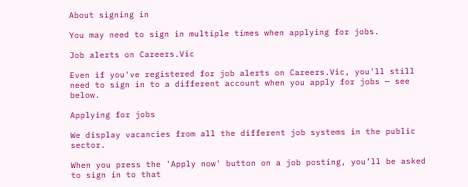About signing in

You may need to sign in multiple times when applying for jobs.

Job alerts on Careers.Vic

Even if you've registered for job alerts on Careers.Vic, you'll still need to sign in to a different account when you apply for jobs — see below.

Applying for jobs

We display vacancies from all the different job systems in the public sector.

When you press the 'Apply now' button on a job posting, you’ll be asked to sign in to that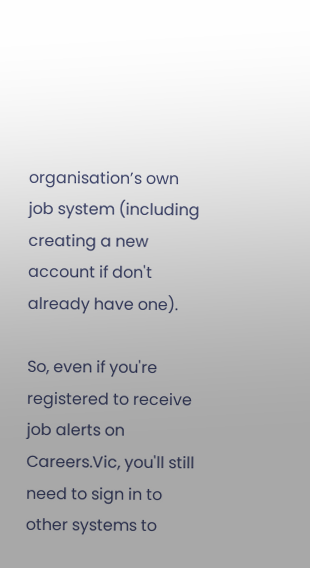organisation’s own job system (including creating a new account if don't already have one).

So, even if you're registered to receive job alerts on Careers.Vic, you'll still need to sign in to other systems to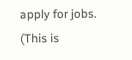apply for jobs. (This is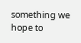something we hope to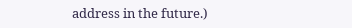address in the future.)